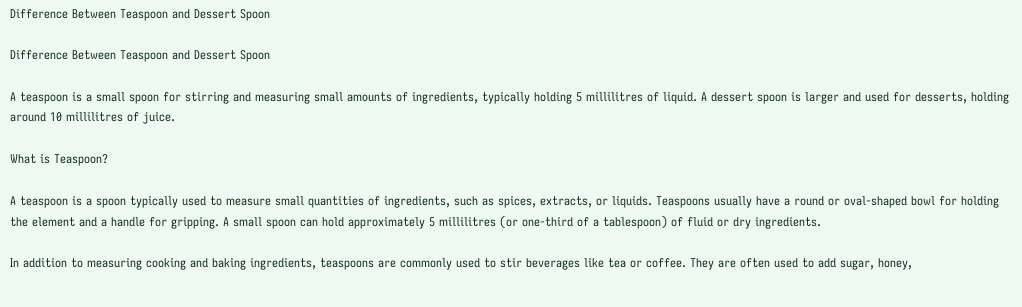Difference Between Teaspoon and Dessert Spoon

Difference Between Teaspoon and Dessert Spoon

A teaspoon is a small spoon for stirring and measuring small amounts of ingredients, typically holding 5 millilitres of liquid. A dessert spoon is larger and used for desserts, holding around 10 millilitres of juice.

What is Teaspoon?

A teaspoon is a spoon typically used to measure small quantities of ingredients, such as spices, extracts, or liquids. Teaspoons usually have a round or oval-shaped bowl for holding the element and a handle for gripping. A small spoon can hold approximately 5 millilitres (or one-third of a tablespoon) of fluid or dry ingredients.

In addition to measuring cooking and baking ingredients, teaspoons are commonly used to stir beverages like tea or coffee. They are often used to add sugar, honey,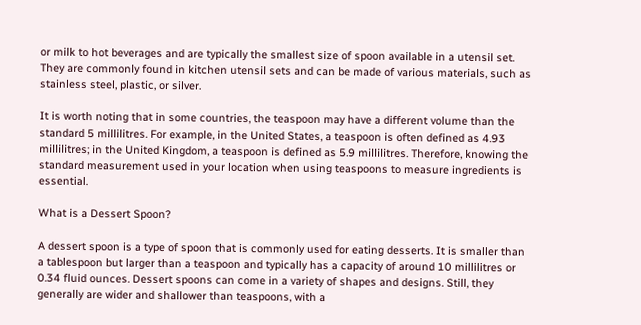or milk to hot beverages and are typically the smallest size of spoon available in a utensil set. They are commonly found in kitchen utensil sets and can be made of various materials, such as stainless steel, plastic, or silver.

It is worth noting that in some countries, the teaspoon may have a different volume than the standard 5 millilitres. For example, in the United States, a teaspoon is often defined as 4.93 millilitres; in the United Kingdom, a teaspoon is defined as 5.9 millilitres. Therefore, knowing the standard measurement used in your location when using teaspoons to measure ingredients is essential.

What is a Dessert Spoon?

A dessert spoon is a type of spoon that is commonly used for eating desserts. It is smaller than a tablespoon but larger than a teaspoon and typically has a capacity of around 10 millilitres or 0.34 fluid ounces. Dessert spoons can come in a variety of shapes and designs. Still, they generally are wider and shallower than teaspoons, with a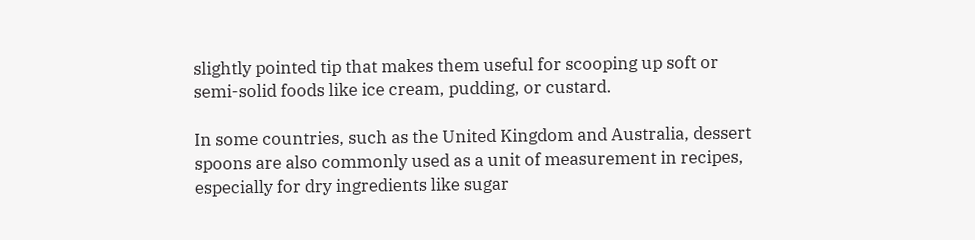slightly pointed tip that makes them useful for scooping up soft or semi-solid foods like ice cream, pudding, or custard.

In some countries, such as the United Kingdom and Australia, dessert spoons are also commonly used as a unit of measurement in recipes, especially for dry ingredients like sugar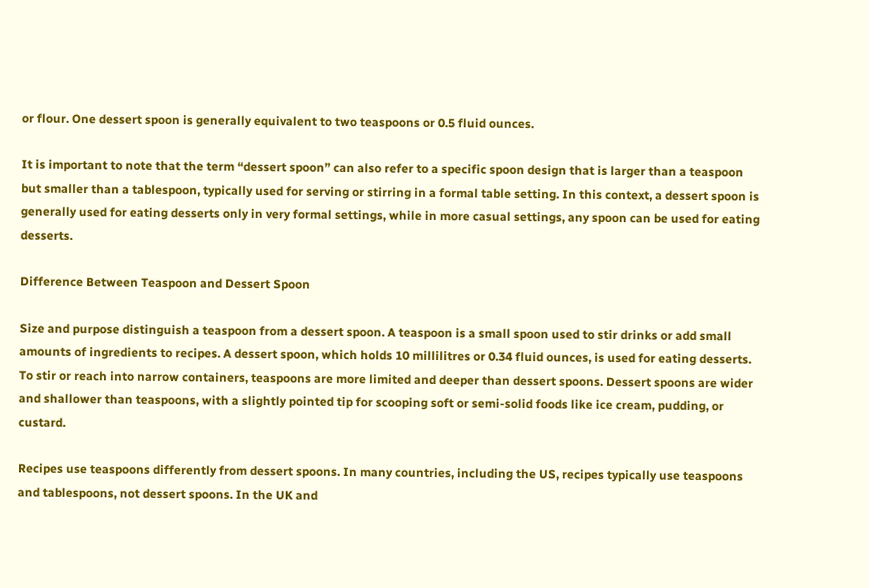or flour. One dessert spoon is generally equivalent to two teaspoons or 0.5 fluid ounces.

It is important to note that the term “dessert spoon” can also refer to a specific spoon design that is larger than a teaspoon but smaller than a tablespoon, typically used for serving or stirring in a formal table setting. In this context, a dessert spoon is generally used for eating desserts only in very formal settings, while in more casual settings, any spoon can be used for eating desserts.

Difference Between Teaspoon and Dessert Spoon

Size and purpose distinguish a teaspoon from a dessert spoon. A teaspoon is a small spoon used to stir drinks or add small amounts of ingredients to recipes. A dessert spoon, which holds 10 millilitres or 0.34 fluid ounces, is used for eating desserts. To stir or reach into narrow containers, teaspoons are more limited and deeper than dessert spoons. Dessert spoons are wider and shallower than teaspoons, with a slightly pointed tip for scooping soft or semi-solid foods like ice cream, pudding, or custard.

Recipes use teaspoons differently from dessert spoons. In many countries, including the US, recipes typically use teaspoons and tablespoons, not dessert spoons. In the UK and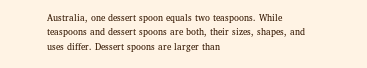Australia, one dessert spoon equals two teaspoons. While teaspoons and dessert spoons are both, their sizes, shapes, and uses differ. Dessert spoons are larger than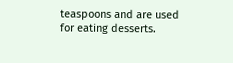teaspoons and are used for eating desserts.